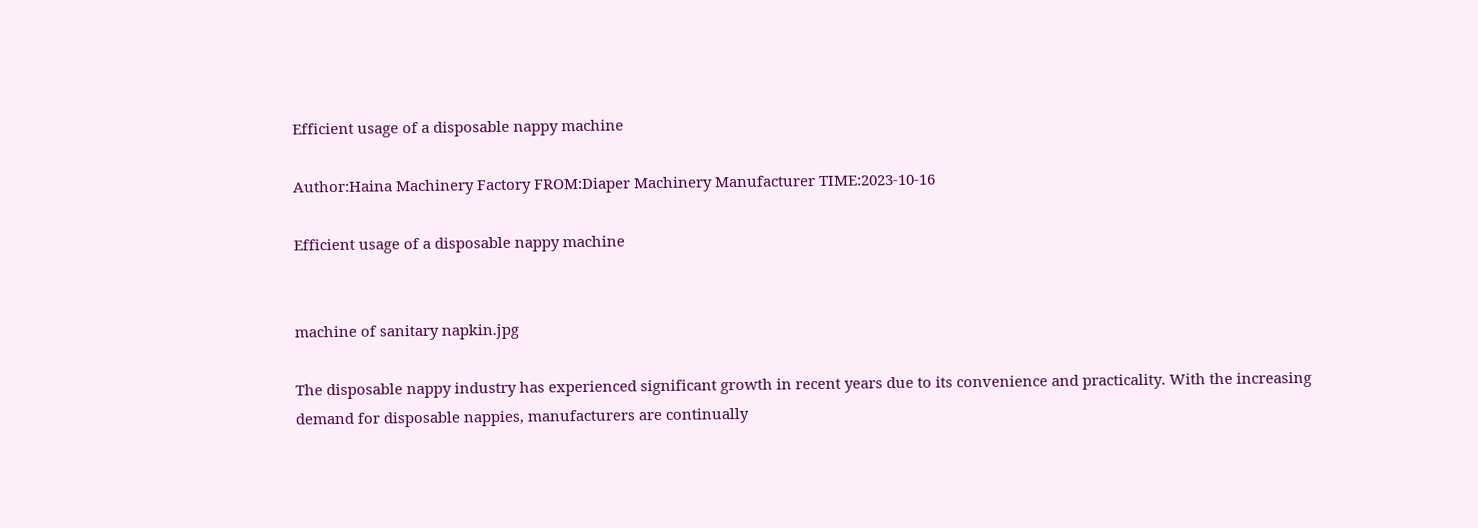Efficient usage of a disposable nappy machine

Author:Haina Machinery Factory FROM:Diaper Machinery Manufacturer TIME:2023-10-16

Efficient usage of a disposable nappy machine


machine of sanitary napkin.jpg

The disposable nappy industry has experienced significant growth in recent years due to its convenience and practicality. With the increasing demand for disposable nappies, manufacturers are continually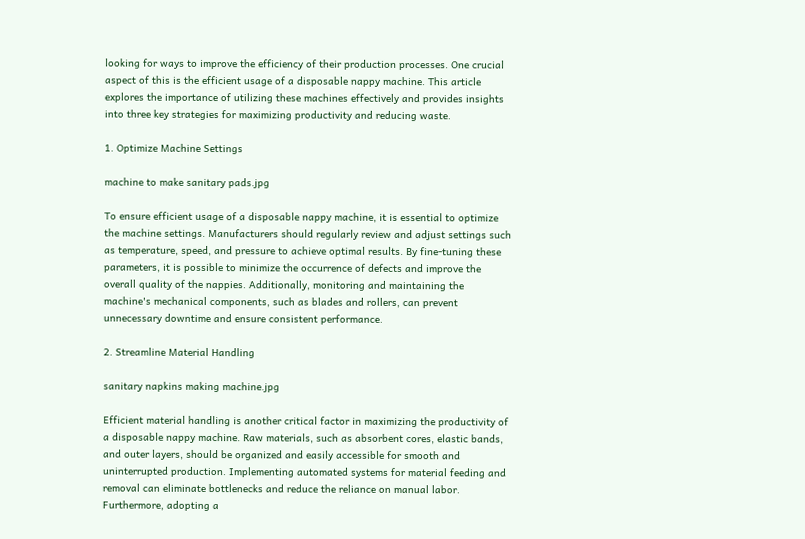looking for ways to improve the efficiency of their production processes. One crucial aspect of this is the efficient usage of a disposable nappy machine. This article explores the importance of utilizing these machines effectively and provides insights into three key strategies for maximizing productivity and reducing waste.

1. Optimize Machine Settings

machine to make sanitary pads.jpg

To ensure efficient usage of a disposable nappy machine, it is essential to optimize the machine settings. Manufacturers should regularly review and adjust settings such as temperature, speed, and pressure to achieve optimal results. By fine-tuning these parameters, it is possible to minimize the occurrence of defects and improve the overall quality of the nappies. Additionally, monitoring and maintaining the machine's mechanical components, such as blades and rollers, can prevent unnecessary downtime and ensure consistent performance.

2. Streamline Material Handling

sanitary napkins making machine.jpg

Efficient material handling is another critical factor in maximizing the productivity of a disposable nappy machine. Raw materials, such as absorbent cores, elastic bands, and outer layers, should be organized and easily accessible for smooth and uninterrupted production. Implementing automated systems for material feeding and removal can eliminate bottlenecks and reduce the reliance on manual labor. Furthermore, adopting a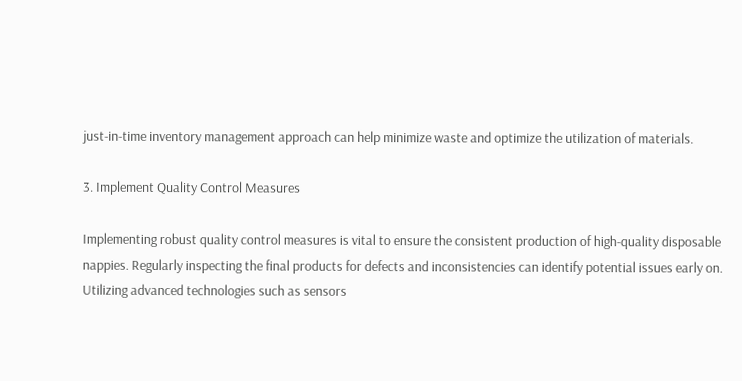just-in-time inventory management approach can help minimize waste and optimize the utilization of materials.

3. Implement Quality Control Measures

Implementing robust quality control measures is vital to ensure the consistent production of high-quality disposable nappies. Regularly inspecting the final products for defects and inconsistencies can identify potential issues early on. Utilizing advanced technologies such as sensors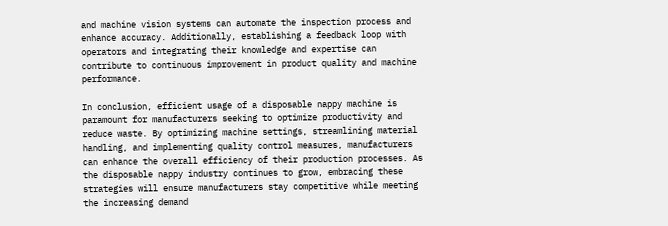and machine vision systems can automate the inspection process and enhance accuracy. Additionally, establishing a feedback loop with operators and integrating their knowledge and expertise can contribute to continuous improvement in product quality and machine performance.

In conclusion, efficient usage of a disposable nappy machine is paramount for manufacturers seeking to optimize productivity and reduce waste. By optimizing machine settings, streamlining material handling, and implementing quality control measures, manufacturers can enhance the overall efficiency of their production processes. As the disposable nappy industry continues to grow, embracing these strategies will ensure manufacturers stay competitive while meeting the increasing demand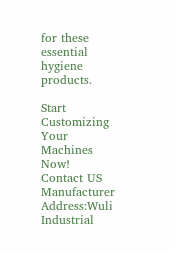for these essential hygiene products.

Start Customizing Your Machines Now!
Contact US
Manufacturer Address:Wuli Industrial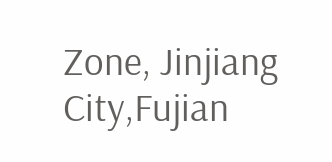Zone, Jinjiang City,Fujian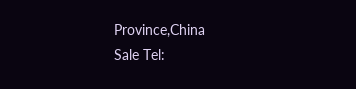Province,China
Sale Tel: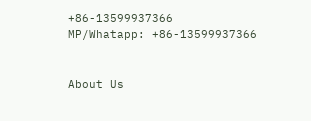+86-13599937366
MP/Whatapp: +86-13599937366


About Us